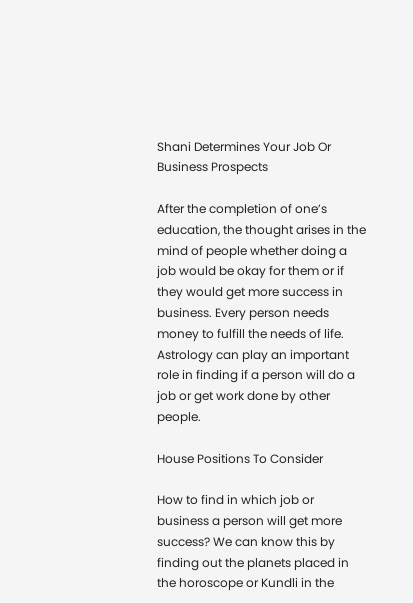Shani Determines Your Job Or Business Prospects

After the completion of one’s education, the thought arises in the mind of people whether doing a job would be okay for them or if they would get more success in business. Every person needs money to fulfill the needs of life. Astrology can play an important role in finding if a person will do a job or get work done by other people.

House Positions To Consider

How to find in which job or business a person will get more success? We can know this by finding out the planets placed in the horoscope or Kundli in the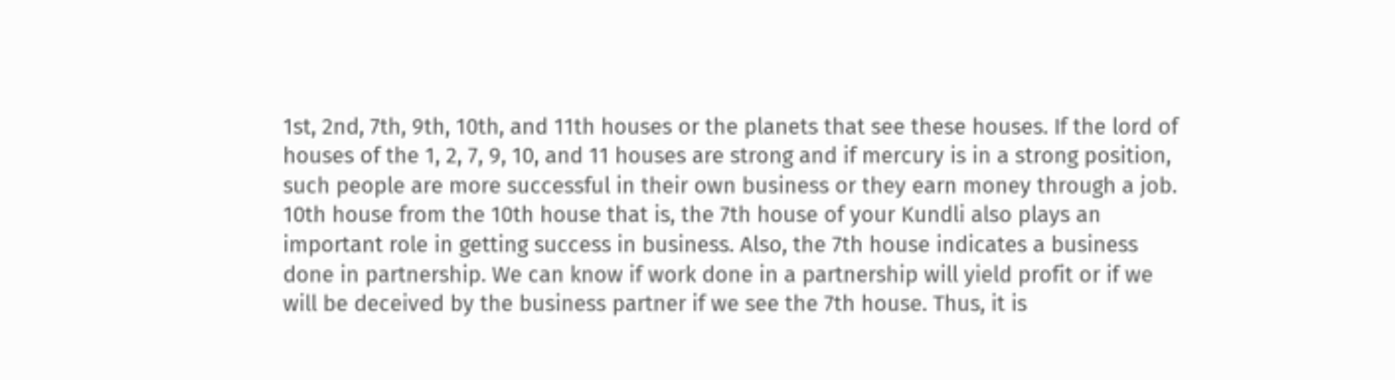1st, 2nd, 7th, 9th, 10th, and 11th houses or the planets that see these houses. If the lord of houses of the 1, 2, 7, 9, 10, and 11 houses are strong and if mercury is in a strong position, such people are more successful in their own business or they earn money through a job. 10th house from the 10th house that is, the 7th house of your Kundli also plays an important role in getting success in business. Also, the 7th house indicates a business done in partnership. We can know if work done in a partnership will yield profit or if we will be deceived by the business partner if we see the 7th house. Thus, it is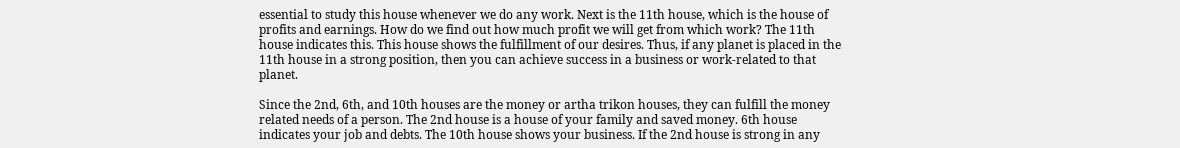essential to study this house whenever we do any work. Next is the 11th house, which is the house of profits and earnings. How do we find out how much profit we will get from which work? The 11th house indicates this. This house shows the fulfillment of our desires. Thus, if any planet is placed in the 11th house in a strong position, then you can achieve success in a business or work-related to that planet.

Since the 2nd, 6th, and 10th houses are the money or artha trikon houses, they can fulfill the money related needs of a person. The 2nd house is a house of your family and saved money. 6th house indicates your job and debts. The 10th house shows your business. If the 2nd house is strong in any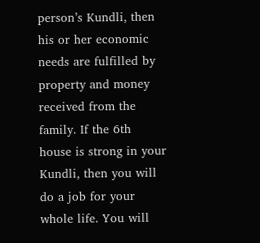person’s Kundli, then his or her economic needs are fulfilled by property and money received from the family. If the 6th house is strong in your Kundli, then you will do a job for your whole life. You will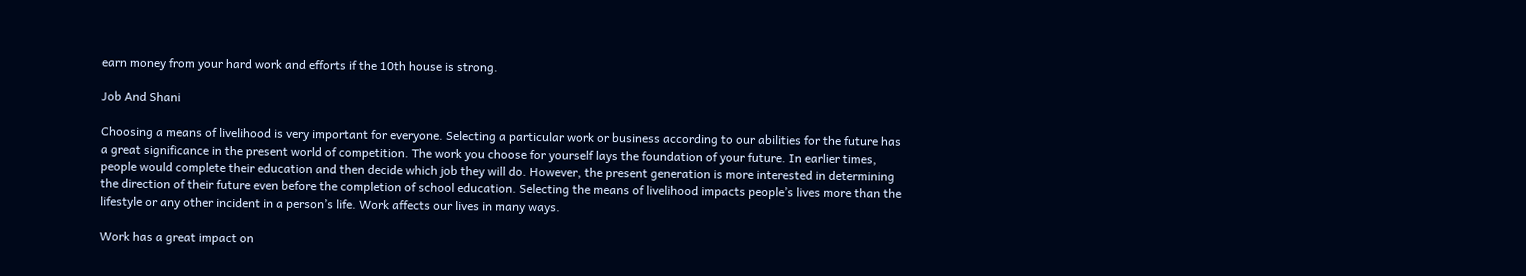earn money from your hard work and efforts if the 10th house is strong.

Job And Shani

Choosing a means of livelihood is very important for everyone. Selecting a particular work or business according to our abilities for the future has a great significance in the present world of competition. The work you choose for yourself lays the foundation of your future. In earlier times, people would complete their education and then decide which job they will do. However, the present generation is more interested in determining the direction of their future even before the completion of school education. Selecting the means of livelihood impacts people’s lives more than the lifestyle or any other incident in a person’s life. Work affects our lives in many ways.

Work has a great impact on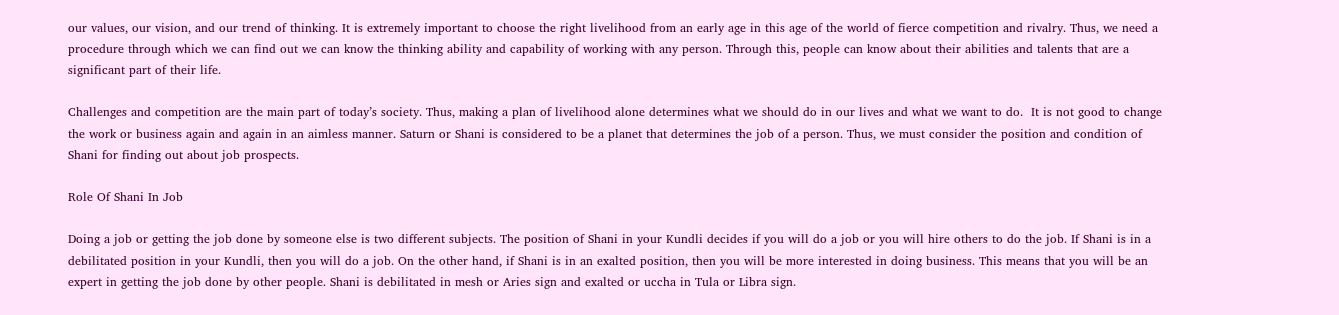our values, our vision, and our trend of thinking. It is extremely important to choose the right livelihood from an early age in this age of the world of fierce competition and rivalry. Thus, we need a procedure through which we can find out we can know the thinking ability and capability of working with any person. Through this, people can know about their abilities and talents that are a significant part of their life.

Challenges and competition are the main part of today’s society. Thus, making a plan of livelihood alone determines what we should do in our lives and what we want to do.  It is not good to change the work or business again and again in an aimless manner. Saturn or Shani is considered to be a planet that determines the job of a person. Thus, we must consider the position and condition of Shani for finding out about job prospects.

Role Of Shani In Job

Doing a job or getting the job done by someone else is two different subjects. The position of Shani in your Kundli decides if you will do a job or you will hire others to do the job. If Shani is in a debilitated position in your Kundli, then you will do a job. On the other hand, if Shani is in an exalted position, then you will be more interested in doing business. This means that you will be an expert in getting the job done by other people. Shani is debilitated in mesh or Aries sign and exalted or uccha in Tula or Libra sign.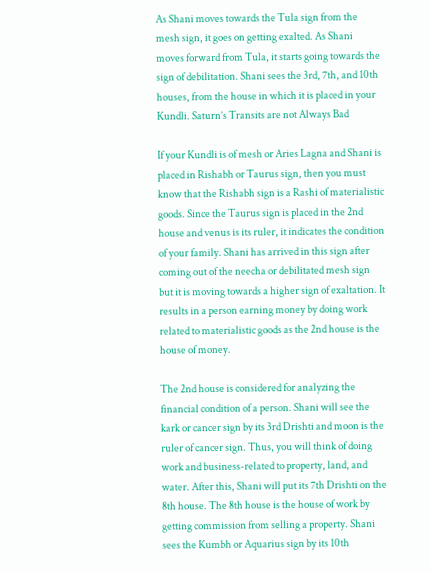As Shani moves towards the Tula sign from the mesh sign, it goes on getting exalted. As Shani moves forward from Tula, it starts going towards the sign of debilitation. Shani sees the 3rd, 7th, and 10th houses, from the house in which it is placed in your Kundli. Saturn’s Transits are not Always Bad

If your Kundli is of mesh or Aries Lagna and Shani is placed in Rishabh or Taurus sign, then you must know that the Rishabh sign is a Rashi of materialistic goods. Since the Taurus sign is placed in the 2nd house and venus is its ruler, it indicates the condition of your family. Shani has arrived in this sign after coming out of the neecha or debilitated mesh sign but it is moving towards a higher sign of exaltation. It results in a person earning money by doing work related to materialistic goods as the 2nd house is the house of money.

The 2nd house is considered for analyzing the financial condition of a person. Shani will see the kark or cancer sign by its 3rd Drishti and moon is the ruler of cancer sign. Thus, you will think of doing work and business-related to property, land, and water. After this, Shani will put its 7th Drishti on the 8th house. The 8th house is the house of work by getting commission from selling a property. Shani sees the Kumbh or Aquarius sign by its 10th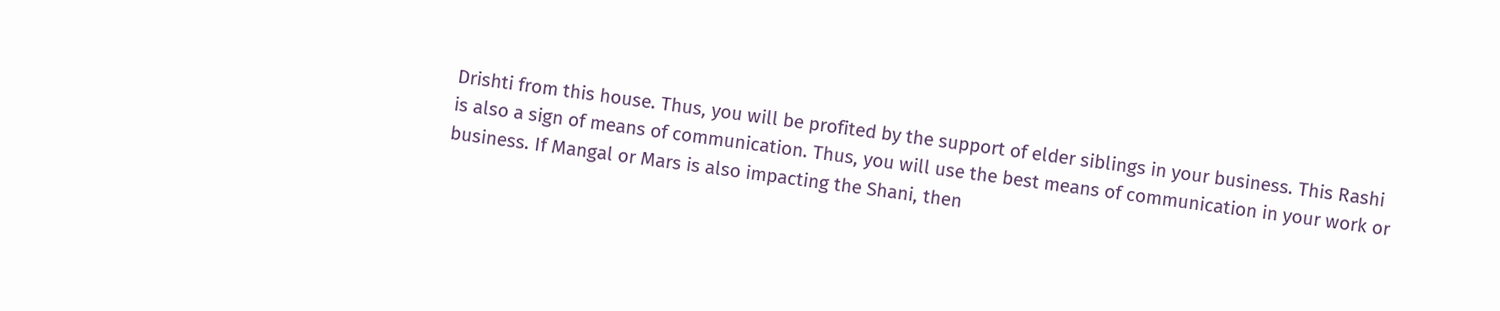Drishti from this house. Thus, you will be profited by the support of elder siblings in your business. This Rashi is also a sign of means of communication. Thus, you will use the best means of communication in your work or business. If Mangal or Mars is also impacting the Shani, then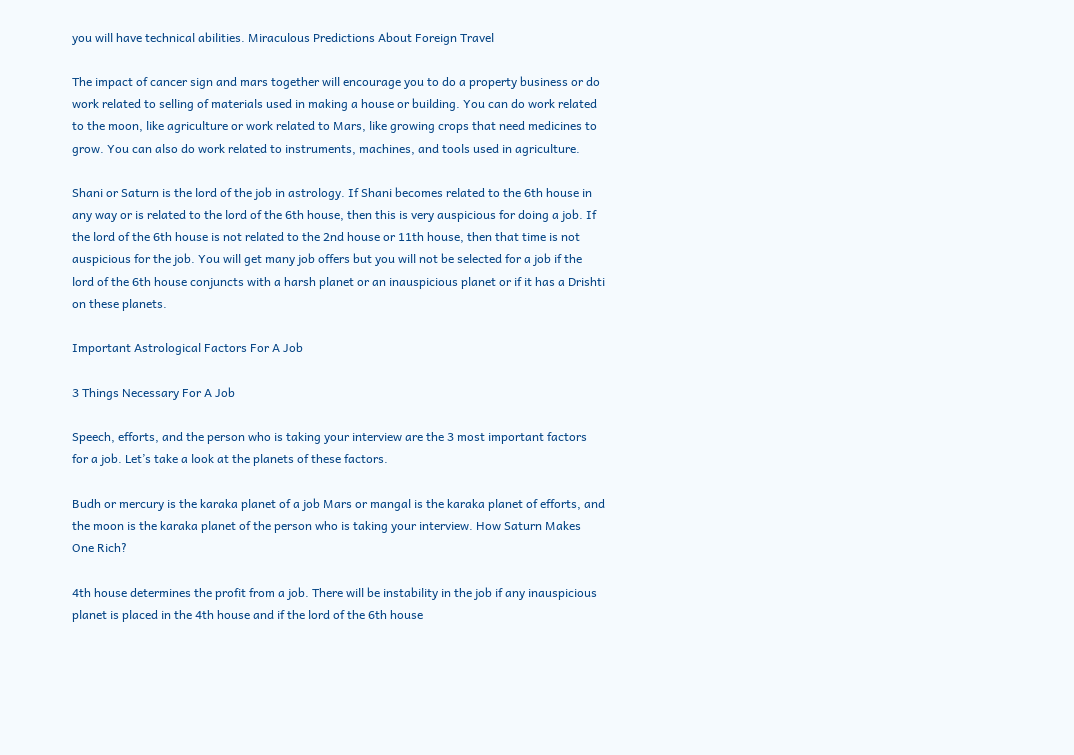you will have technical abilities. Miraculous Predictions About Foreign Travel

The impact of cancer sign and mars together will encourage you to do a property business or do work related to selling of materials used in making a house or building. You can do work related to the moon, like agriculture or work related to Mars, like growing crops that need medicines to grow. You can also do work related to instruments, machines, and tools used in agriculture.

Shani or Saturn is the lord of the job in astrology. If Shani becomes related to the 6th house in any way or is related to the lord of the 6th house, then this is very auspicious for doing a job. If the lord of the 6th house is not related to the 2nd house or 11th house, then that time is not auspicious for the job. You will get many job offers but you will not be selected for a job if the lord of the 6th house conjuncts with a harsh planet or an inauspicious planet or if it has a Drishti on these planets.

Important Astrological Factors For A Job

3 Things Necessary For A Job

Speech, efforts, and the person who is taking your interview are the 3 most important factors for a job. Let’s take a look at the planets of these factors.

Budh or mercury is the karaka planet of a job Mars or mangal is the karaka planet of efforts, and the moon is the karaka planet of the person who is taking your interview. How Saturn Makes One Rich?

4th house determines the profit from a job. There will be instability in the job if any inauspicious planet is placed in the 4th house and if the lord of the 6th house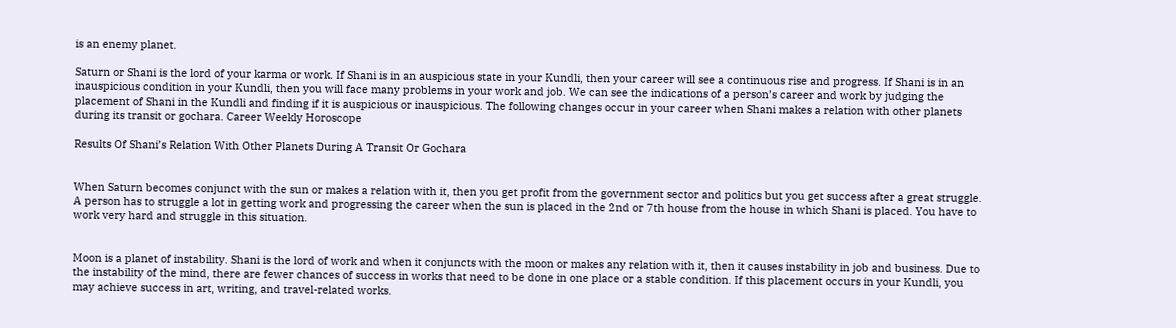is an enemy planet.

Saturn or Shani is the lord of your karma or work. If Shani is in an auspicious state in your Kundli, then your career will see a continuous rise and progress. If Shani is in an inauspicious condition in your Kundli, then you will face many problems in your work and job. We can see the indications of a person’s career and work by judging the placement of Shani in the Kundli and finding if it is auspicious or inauspicious. The following changes occur in your career when Shani makes a relation with other planets during its transit or gochara. Career Weekly Horoscope

Results Of Shani’s Relation With Other Planets During A Transit Or Gochara


When Saturn becomes conjunct with the sun or makes a relation with it, then you get profit from the government sector and politics but you get success after a great struggle. A person has to struggle a lot in getting work and progressing the career when the sun is placed in the 2nd or 7th house from the house in which Shani is placed. You have to work very hard and struggle in this situation.


Moon is a planet of instability. Shani is the lord of work and when it conjuncts with the moon or makes any relation with it, then it causes instability in job and business. Due to the instability of the mind, there are fewer chances of success in works that need to be done in one place or a stable condition. If this placement occurs in your Kundli, you may achieve success in art, writing, and travel-related works.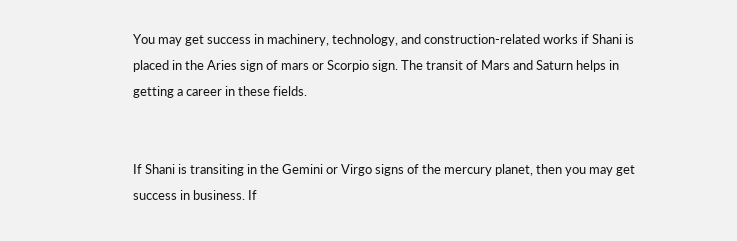You may get success in machinery, technology, and construction-related works if Shani is placed in the Aries sign of mars or Scorpio sign. The transit of Mars and Saturn helps in getting a career in these fields.


If Shani is transiting in the Gemini or Virgo signs of the mercury planet, then you may get success in business. If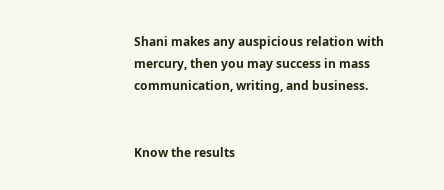Shani makes any auspicious relation with mercury, then you may success in mass communication, writing, and business.


Know the results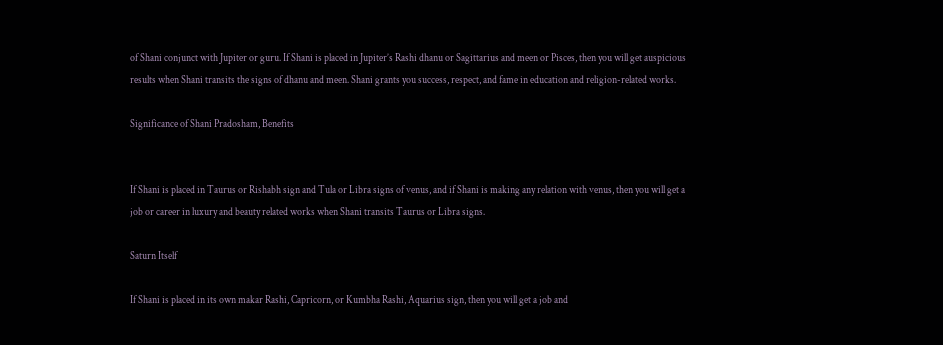of Shani conjunct with Jupiter or guru. If Shani is placed in Jupiter’s Rashi dhanu or Sagittarius and meen or Pisces, then you will get auspicious results when Shani transits the signs of dhanu and meen. Shani grants you success, respect, and fame in education and religion-related works.

Significance of Shani Pradosham, Benefits


If Shani is placed in Taurus or Rishabh sign and Tula or Libra signs of venus, and if Shani is making any relation with venus, then you will get a job or career in luxury and beauty related works when Shani transits Taurus or Libra signs.

Saturn Itself

If Shani is placed in its own makar Rashi, Capricorn, or Kumbha Rashi, Aquarius sign, then you will get a job and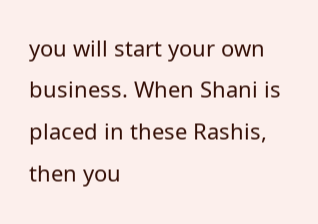you will start your own business. When Shani is placed in these Rashis, then you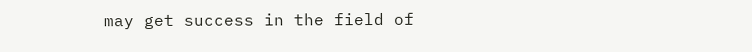may get success in the field of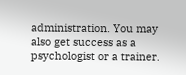administration. You may also get success as a psychologist or a trainer.